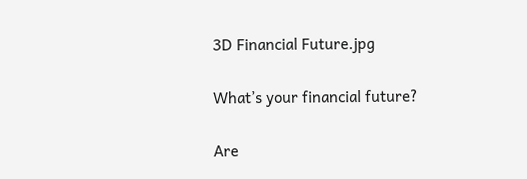3D Financial Future.jpg

What’s your financial future?

Are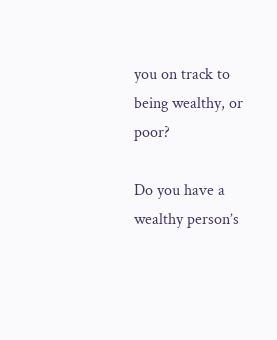you on track to being wealthy, or poor?

Do you have a wealthy person’s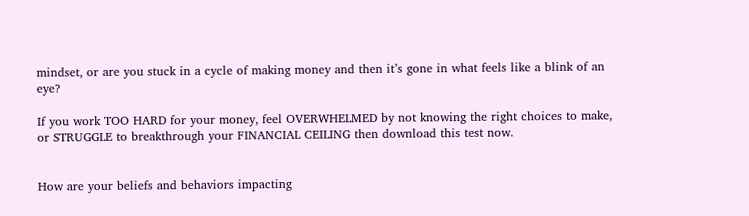mindset, or are you stuck in a cycle of making money and then it’s gone in what feels like a blink of an eye?

If you work TOO HARD for your money, feel OVERWHELMED by not knowing the right choices to make, or STRUGGLE to breakthrough your FINANCIAL CEILING then download this test now.


How are your beliefs and behaviors impacting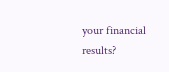your financial results?